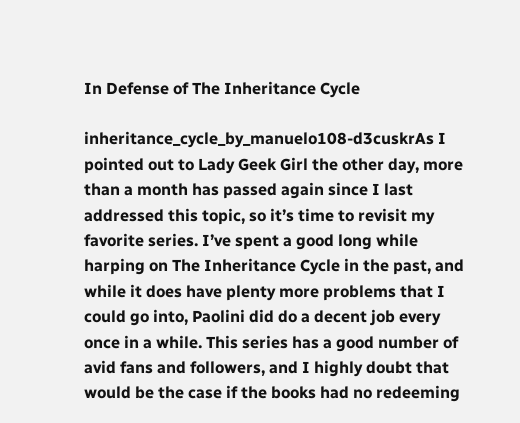In Defense of The Inheritance Cycle

inheritance_cycle_by_manuelo108-d3cuskrAs I pointed out to Lady Geek Girl the other day, more than a month has passed again since I last addressed this topic, so it’s time to revisit my favorite series. I’ve spent a good long while harping on The Inheritance Cycle in the past, and while it does have plenty more problems that I could go into, Paolini did do a decent job every once in a while. This series has a good number of avid fans and followers, and I highly doubt that would be the case if the books had no redeeming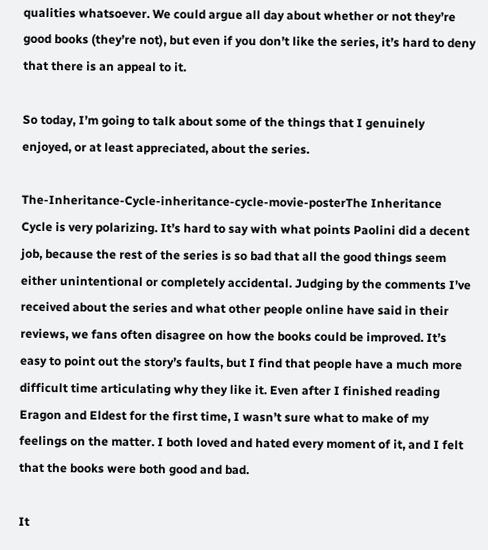qualities whatsoever. We could argue all day about whether or not they’re good books (they’re not), but even if you don’t like the series, it’s hard to deny that there is an appeal to it.

So today, I’m going to talk about some of the things that I genuinely enjoyed, or at least appreciated, about the series.

The-Inheritance-Cycle-inheritance-cycle-movie-posterThe Inheritance Cycle is very polarizing. It’s hard to say with what points Paolini did a decent job, because the rest of the series is so bad that all the good things seem either unintentional or completely accidental. Judging by the comments I’ve received about the series and what other people online have said in their reviews, we fans often disagree on how the books could be improved. It’s easy to point out the story’s faults, but I find that people have a much more difficult time articulating why they like it. Even after I finished reading Eragon and Eldest for the first time, I wasn’t sure what to make of my feelings on the matter. I both loved and hated every moment of it, and I felt that the books were both good and bad.

It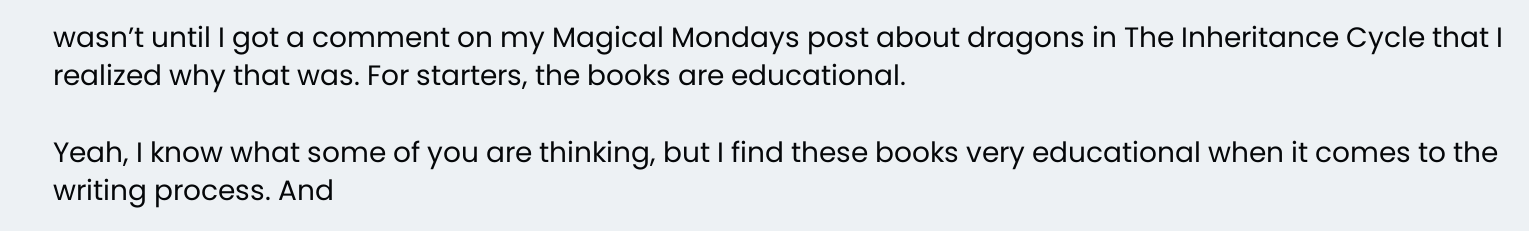wasn’t until I got a comment on my Magical Mondays post about dragons in The Inheritance Cycle that I realized why that was. For starters, the books are educational.

Yeah, I know what some of you are thinking, but I find these books very educational when it comes to the writing process. And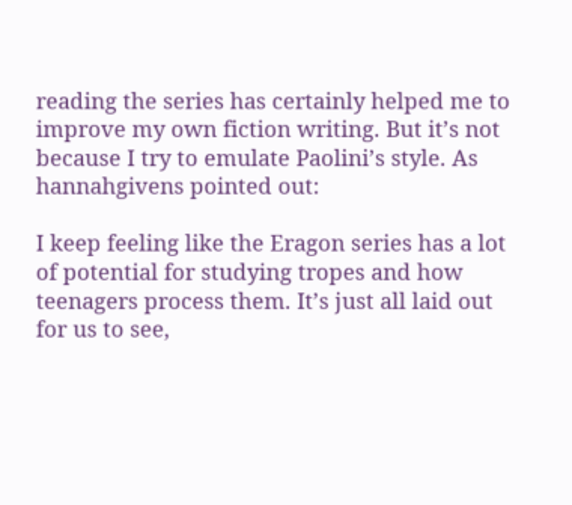reading the series has certainly helped me to improve my own fiction writing. But it’s not because I try to emulate Paolini’s style. As hannahgivens pointed out:

I keep feeling like the Eragon series has a lot of potential for studying tropes and how teenagers process them. It’s just all laid out for us to see,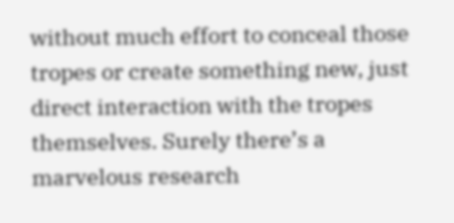without much effort to conceal those tropes or create something new, just direct interaction with the tropes themselves. Surely there’s a marvelous research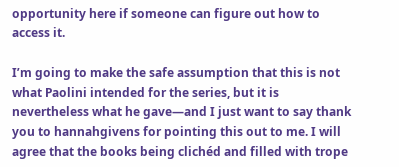opportunity here if someone can figure out how to access it.

I’m going to make the safe assumption that this is not what Paolini intended for the series, but it is nevertheless what he gave—and I just want to say thank you to hannahgivens for pointing this out to me. I will agree that the books being clichéd and filled with trope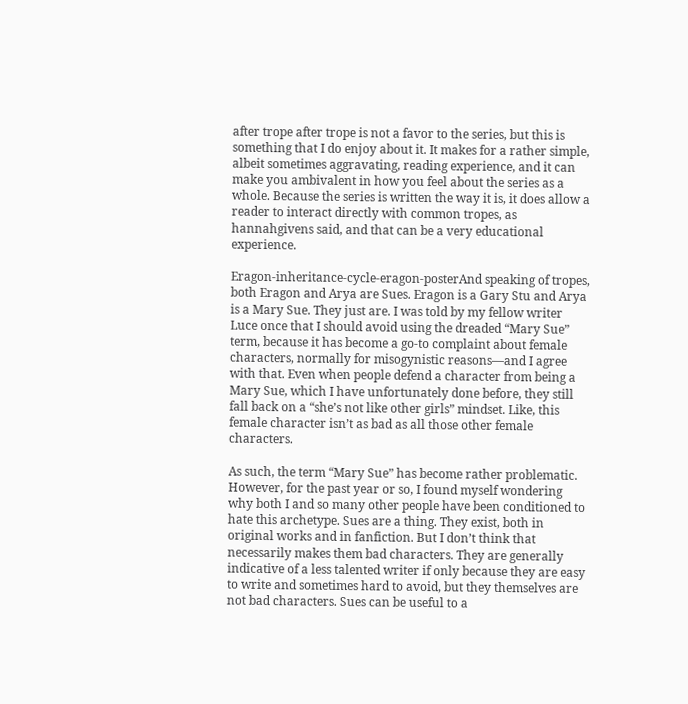after trope after trope is not a favor to the series, but this is something that I do enjoy about it. It makes for a rather simple, albeit sometimes aggravating, reading experience, and it can make you ambivalent in how you feel about the series as a whole. Because the series is written the way it is, it does allow a reader to interact directly with common tropes, as hannahgivens said, and that can be a very educational experience.

Eragon-inheritance-cycle-eragon-posterAnd speaking of tropes, both Eragon and Arya are Sues. Eragon is a Gary Stu and Arya is a Mary Sue. They just are. I was told by my fellow writer Luce once that I should avoid using the dreaded “Mary Sue” term, because it has become a go-to complaint about female characters, normally for misogynistic reasons—and I agree with that. Even when people defend a character from being a Mary Sue, which I have unfortunately done before, they still fall back on a “she’s not like other girls” mindset. Like, this female character isn’t as bad as all those other female characters.

As such, the term “Mary Sue” has become rather problematic. However, for the past year or so, I found myself wondering why both I and so many other people have been conditioned to hate this archetype. Sues are a thing. They exist, both in original works and in fanfiction. But I don’t think that necessarily makes them bad characters. They are generally indicative of a less talented writer if only because they are easy to write and sometimes hard to avoid, but they themselves are not bad characters. Sues can be useful to a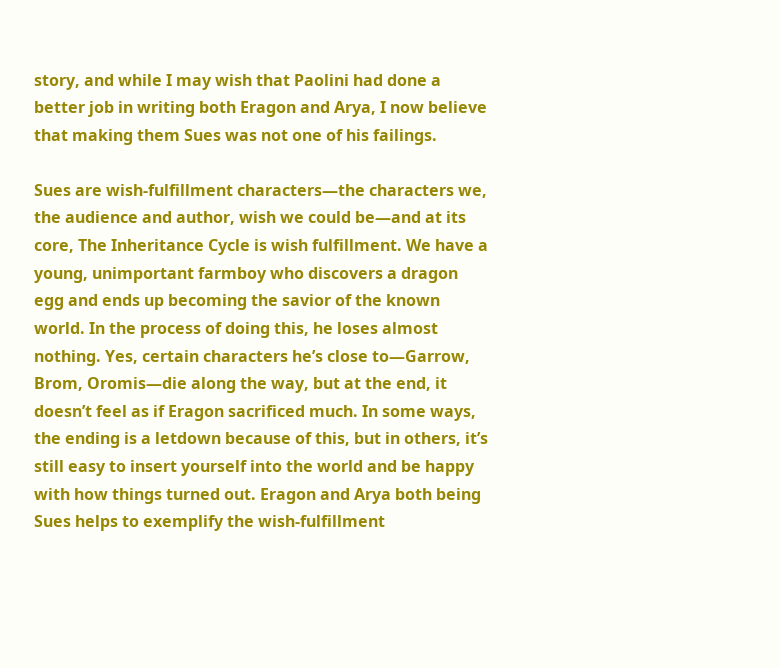story, and while I may wish that Paolini had done a better job in writing both Eragon and Arya, I now believe that making them Sues was not one of his failings.

Sues are wish-fulfillment characters—the characters we, the audience and author, wish we could be—and at its core, The Inheritance Cycle is wish fulfillment. We have a young, unimportant farmboy who discovers a dragon egg and ends up becoming the savior of the known world. In the process of doing this, he loses almost nothing. Yes, certain characters he’s close to—Garrow, Brom, Oromis—die along the way, but at the end, it doesn’t feel as if Eragon sacrificed much. In some ways, the ending is a letdown because of this, but in others, it’s still easy to insert yourself into the world and be happy with how things turned out. Eragon and Arya both being Sues helps to exemplify the wish-fulfillment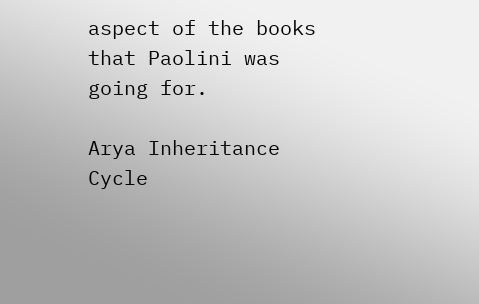aspect of the books that Paolini was going for.

Arya Inheritance Cycle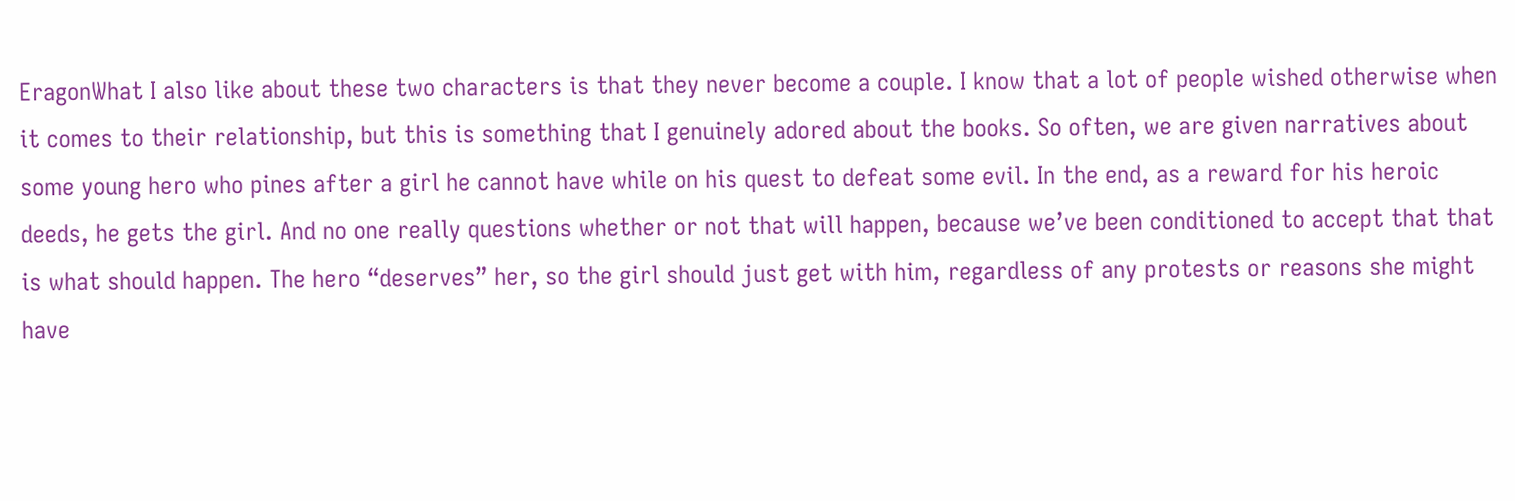EragonWhat I also like about these two characters is that they never become a couple. I know that a lot of people wished otherwise when it comes to their relationship, but this is something that I genuinely adored about the books. So often, we are given narratives about some young hero who pines after a girl he cannot have while on his quest to defeat some evil. In the end, as a reward for his heroic deeds, he gets the girl. And no one really questions whether or not that will happen, because we’ve been conditioned to accept that that is what should happen. The hero “deserves” her, so the girl should just get with him, regardless of any protests or reasons she might have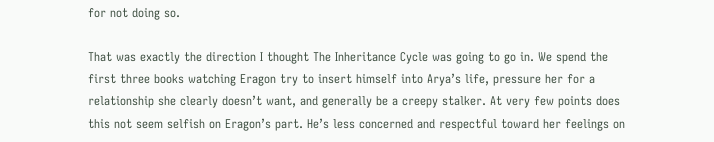for not doing so.

That was exactly the direction I thought The Inheritance Cycle was going to go in. We spend the first three books watching Eragon try to insert himself into Arya’s life, pressure her for a relationship she clearly doesn’t want, and generally be a creepy stalker. At very few points does this not seem selfish on Eragon’s part. He’s less concerned and respectful toward her feelings on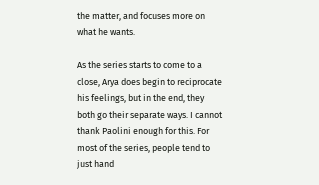the matter, and focuses more on what he wants.

As the series starts to come to a close, Arya does begin to reciprocate his feelings, but in the end, they both go their separate ways. I cannot thank Paolini enough for this. For most of the series, people tend to just hand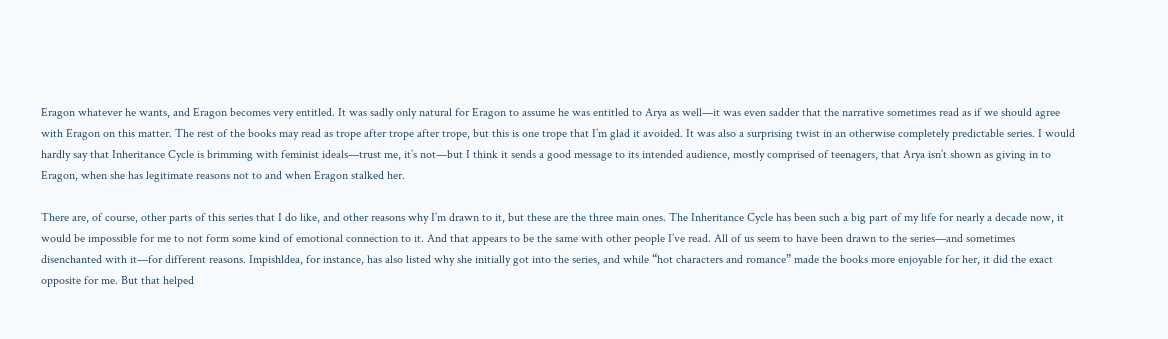Eragon whatever he wants, and Eragon becomes very entitled. It was sadly only natural for Eragon to assume he was entitled to Arya as well—it was even sadder that the narrative sometimes read as if we should agree with Eragon on this matter. The rest of the books may read as trope after trope after trope, but this is one trope that I’m glad it avoided. It was also a surprising twist in an otherwise completely predictable series. I would hardly say that Inheritance Cycle is brimming with feminist ideals—trust me, it’s not—but I think it sends a good message to its intended audience, mostly comprised of teenagers, that Arya isn’t shown as giving in to Eragon, when she has legitimate reasons not to and when Eragon stalked her.

There are, of course, other parts of this series that I do like, and other reasons why I’m drawn to it, but these are the three main ones. The Inheritance Cycle has been such a big part of my life for nearly a decade now, it would be impossible for me to not form some kind of emotional connection to it. And that appears to be the same with other people I’ve read. All of us seem to have been drawn to the series—and sometimes disenchanted with it—for different reasons. Impishldea, for instance, has also listed why she initially got into the series, and while “hot characters and romance” made the books more enjoyable for her, it did the exact opposite for me. But that helped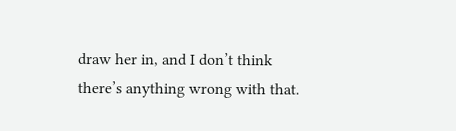draw her in, and I don’t think there’s anything wrong with that.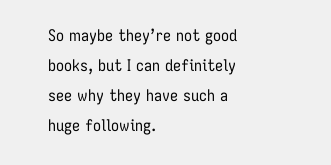So maybe they’re not good books, but I can definitely see why they have such a huge following.